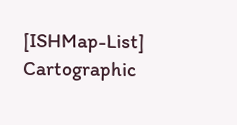[ISHMap-List] Cartographic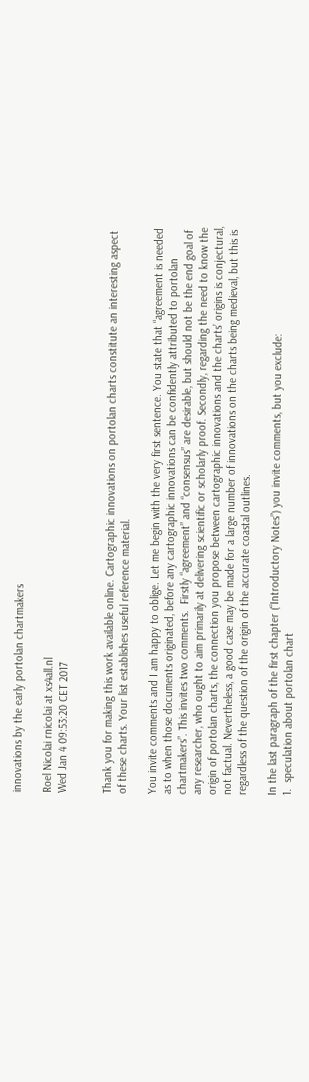innovations by the early portolan chartmakers

Roel Nicolai rnicolai at xs4all.nl
Wed Jan 4 09:53:20 CET 2017


Thank you for making this work available online. Cartographic innovations on portolan charts constitute an interesting aspect of these charts. Your list establishes useful reference material.

You invite comments and I am happy to oblige. Let me begin with the very first sentence. You state that “agreement is needed as to when those documents originated, before any cartographic innovations can be confidently attributed to portolan chartmakers”. This invites two comments.  Firstly “agreement” and “consensus” are desirable, but should not be the end goal of any researcher, who ought to aim primarily at delivering scientific or scholarly proof. Secondly, regarding the need to know the origin of portolan charts, the connection you propose between cartographic innovations and the charts’ origins is conjectural, not factual. Nevertheless, a good case may be made for a large number of innovations on the charts being medieval, but this is regardless of the question of the origin of the accurate coastal outlines.

In the last paragraph of the first chapter (“Introductory Notes”) you invite comments, but you exclude:
1.  speculation about portolan chart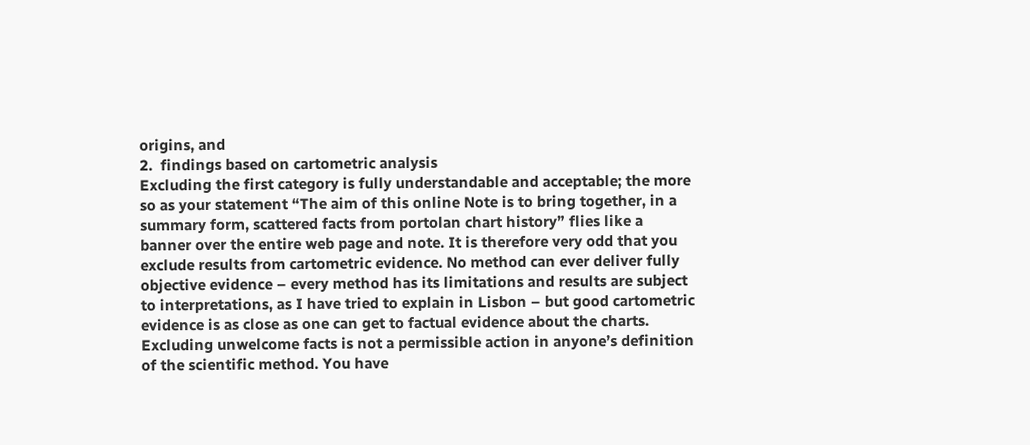origins, and
2.  findings based on cartometric analysis
Excluding the first category is fully understandable and acceptable; the more so as your statement “The aim of this online Note is to bring together, in a summary form, scattered facts from portolan chart history” flies like a banner over the entire web page and note. It is therefore very odd that you exclude results from cartometric evidence. No method can ever deliver fully objective evidence – every method has its limitations and results are subject to interpretations, as I have tried to explain in Lisbon – but good cartometric evidence is as close as one can get to factual evidence about the charts. Excluding unwelcome facts is not a permissible action in anyone’s definition of the scientific method. You have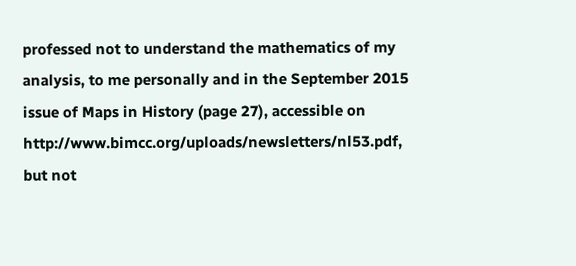professed not to understand the mathematics of my analysis, to me personally and in the September 2015 issue of Maps in History (page 27), accessible on http://www.bimcc.org/uploads/newsletters/nl53.pdf, but not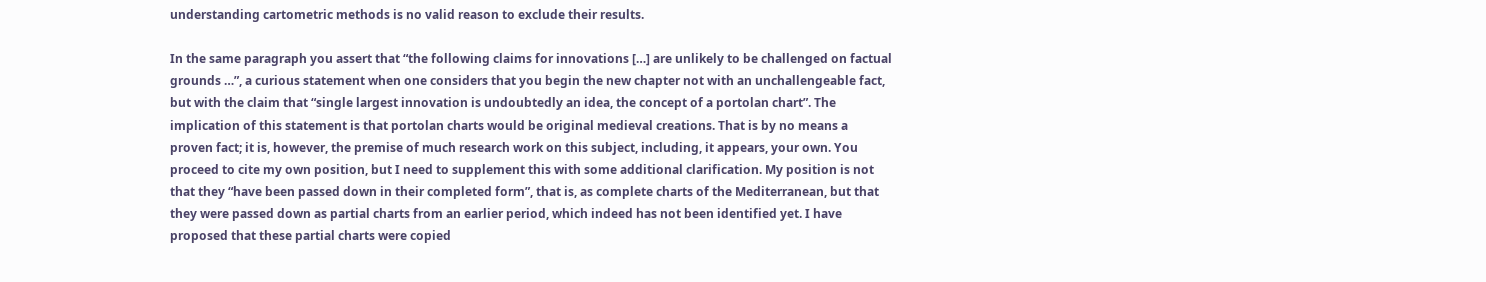understanding cartometric methods is no valid reason to exclude their results.

In the same paragraph you assert that “the following claims for innovations […] are unlikely to be challenged on factual grounds …”, a curious statement when one considers that you begin the new chapter not with an unchallengeable fact, but with the claim that “single largest innovation is undoubtedly an idea, the concept of a portolan chart”. The implication of this statement is that portolan charts would be original medieval creations. That is by no means a proven fact; it is, however, the premise of much research work on this subject, including, it appears, your own. You proceed to cite my own position, but I need to supplement this with some additional clarification. My position is not that they “have been passed down in their completed form”, that is, as complete charts of the Mediterranean, but that they were passed down as partial charts from an earlier period, which indeed has not been identified yet. I have proposed that these partial charts were copied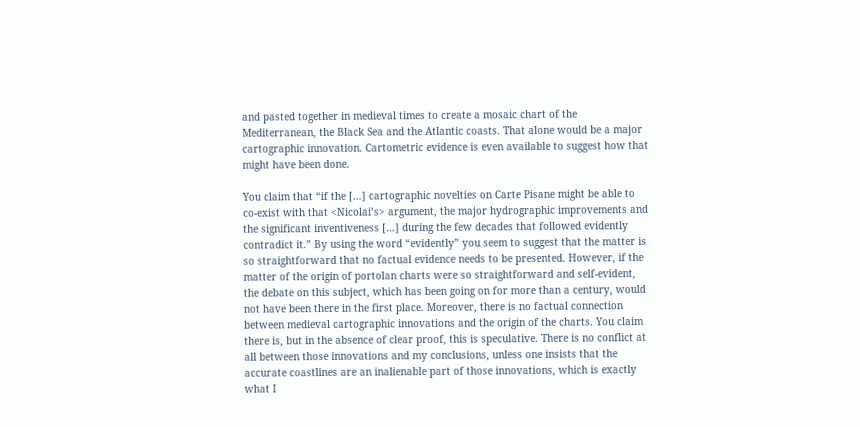and pasted together in medieval times to create a mosaic chart of the Mediterranean, the Black Sea and the Atlantic coasts. That alone would be a major cartographic innovation. Cartometric evidence is even available to suggest how that might have been done.

You claim that “if the […] cartographic novelties on Carte Pisane might be able to co-exist with that <Nicolai’s> argument, the major hydrographic improvements and the significant inventiveness […] during the few decades that followed evidently contradict it.” By using the word “evidently” you seem to suggest that the matter is so straightforward that no factual evidence needs to be presented. However, if the matter of the origin of portolan charts were so straightforward and self-evident, the debate on this subject, which has been going on for more than a century, would not have been there in the first place. Moreover, there is no factual connection between medieval cartographic innovations and the origin of the charts. You claim there is, but in the absence of clear proof, this is speculative. There is no conflict at all between those innovations and my conclusions, unless one insists that the accurate coastlines are an inalienable part of those innovations, which is exactly what I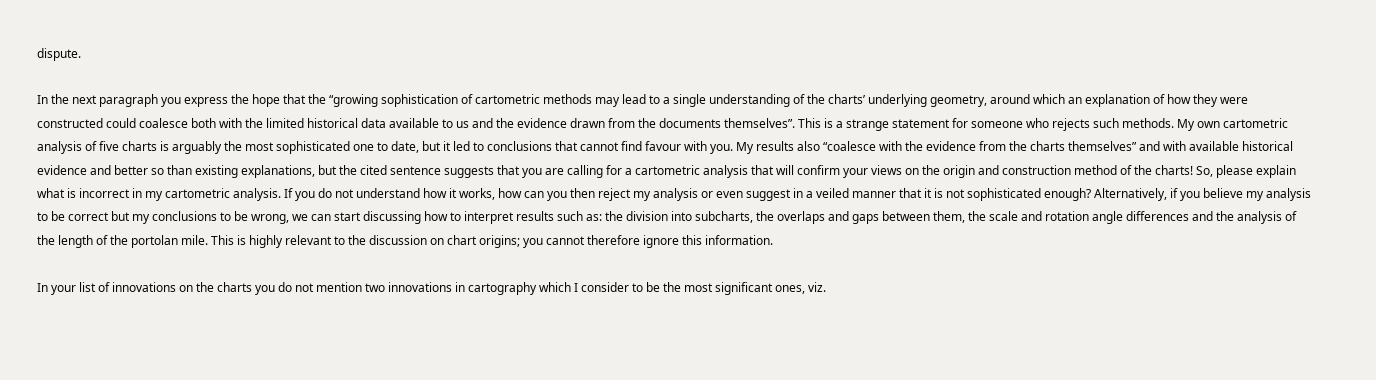dispute.

In the next paragraph you express the hope that the “growing sophistication of cartometric methods may lead to a single understanding of the charts’ underlying geometry, around which an explanation of how they were constructed could coalesce both with the limited historical data available to us and the evidence drawn from the documents themselves”. This is a strange statement for someone who rejects such methods. My own cartometric analysis of five charts is arguably the most sophisticated one to date, but it led to conclusions that cannot find favour with you. My results also “coalesce with the evidence from the charts themselves” and with available historical evidence and better so than existing explanations, but the cited sentence suggests that you are calling for a cartometric analysis that will confirm your views on the origin and construction method of the charts! So, please explain what is incorrect in my cartometric analysis. If you do not understand how it works, how can you then reject my analysis or even suggest in a veiled manner that it is not sophisticated enough? Alternatively, if you believe my analysis to be correct but my conclusions to be wrong, we can start discussing how to interpret results such as: the division into subcharts, the overlaps and gaps between them, the scale and rotation angle differences and the analysis of the length of the portolan mile. This is highly relevant to the discussion on chart origins; you cannot therefore ignore this information.

In your list of innovations on the charts you do not mention two innovations in cartography which I consider to be the most significant ones, viz.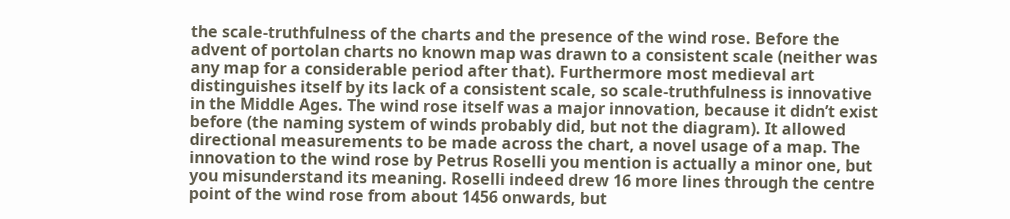the scale-truthfulness of the charts and the presence of the wind rose. Before the advent of portolan charts no known map was drawn to a consistent scale (neither was any map for a considerable period after that). Furthermore most medieval art distinguishes itself by its lack of a consistent scale, so scale-truthfulness is innovative in the Middle Ages. The wind rose itself was a major innovation, because it didn’t exist before (the naming system of winds probably did, but not the diagram). It allowed directional measurements to be made across the chart, a novel usage of a map. The innovation to the wind rose by Petrus Roselli you mention is actually a minor one, but you misunderstand its meaning. Roselli indeed drew 16 more lines through the centre point of the wind rose from about 1456 onwards, but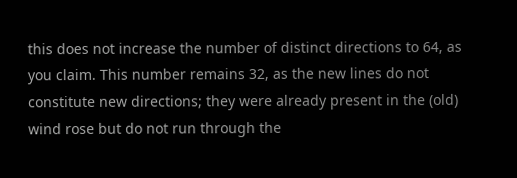this does not increase the number of distinct directions to 64, as you claim. This number remains 32, as the new lines do not constitute new directions; they were already present in the (old) wind rose but do not run through the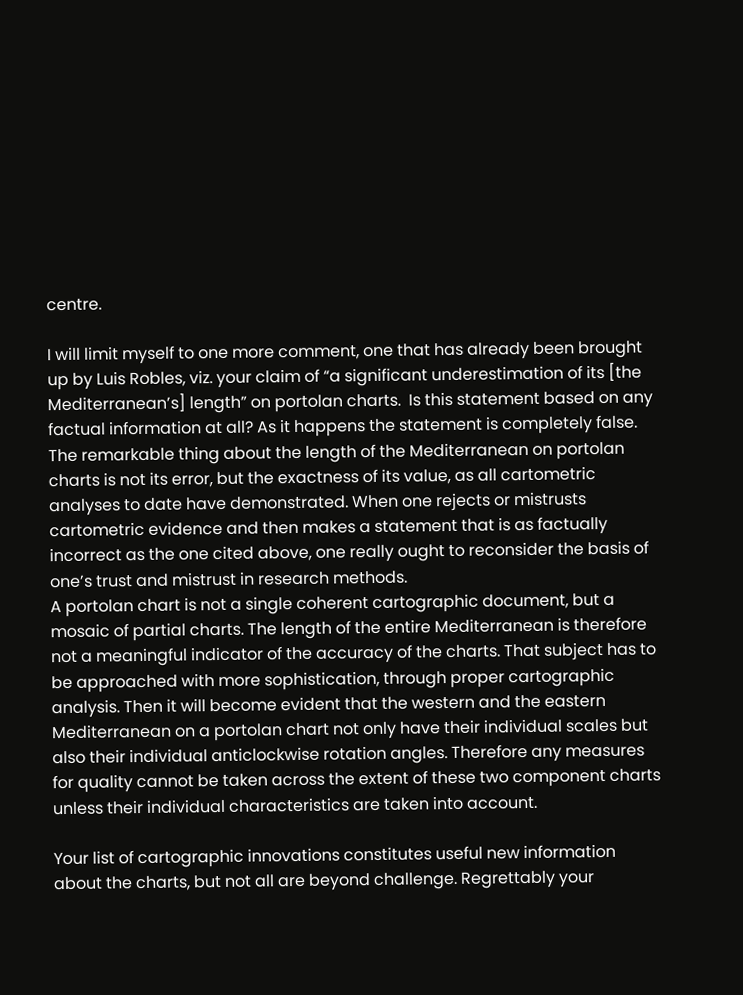centre.

I will limit myself to one more comment, one that has already been brought up by Luis Robles, viz. your claim of “a significant underestimation of its [the Mediterranean’s] length” on portolan charts.  Is this statement based on any factual information at all? As it happens the statement is completely false. The remarkable thing about the length of the Mediterranean on portolan charts is not its error, but the exactness of its value, as all cartometric analyses to date have demonstrated. When one rejects or mistrusts cartometric evidence and then makes a statement that is as factually incorrect as the one cited above, one really ought to reconsider the basis of one’s trust and mistrust in research methods.
A portolan chart is not a single coherent cartographic document, but a mosaic of partial charts. The length of the entire Mediterranean is therefore not a meaningful indicator of the accuracy of the charts. That subject has to be approached with more sophistication, through proper cartographic analysis. Then it will become evident that the western and the eastern Mediterranean on a portolan chart not only have their individual scales but also their individual anticlockwise rotation angles. Therefore any measures for quality cannot be taken across the extent of these two component charts unless their individual characteristics are taken into account.

Your list of cartographic innovations constitutes useful new information about the charts, but not all are beyond challenge. Regrettably your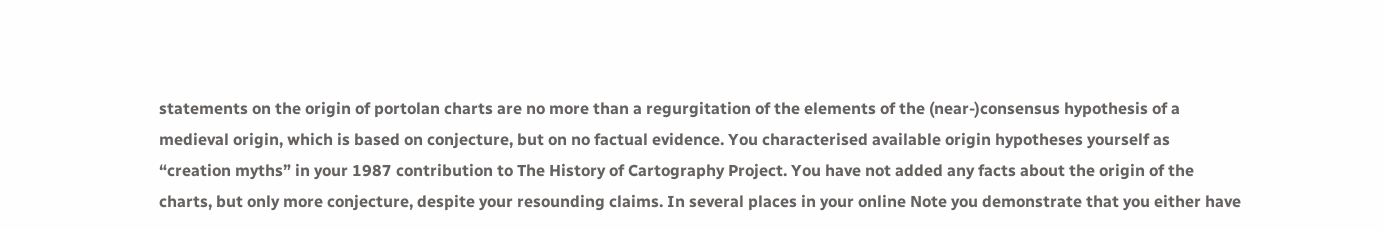statements on the origin of portolan charts are no more than a regurgitation of the elements of the (near-)consensus hypothesis of a medieval origin, which is based on conjecture, but on no factual evidence. You characterised available origin hypotheses yourself as “creation myths” in your 1987 contribution to The History of Cartography Project. You have not added any facts about the origin of the charts, but only more conjecture, despite your resounding claims. In several places in your online Note you demonstrate that you either have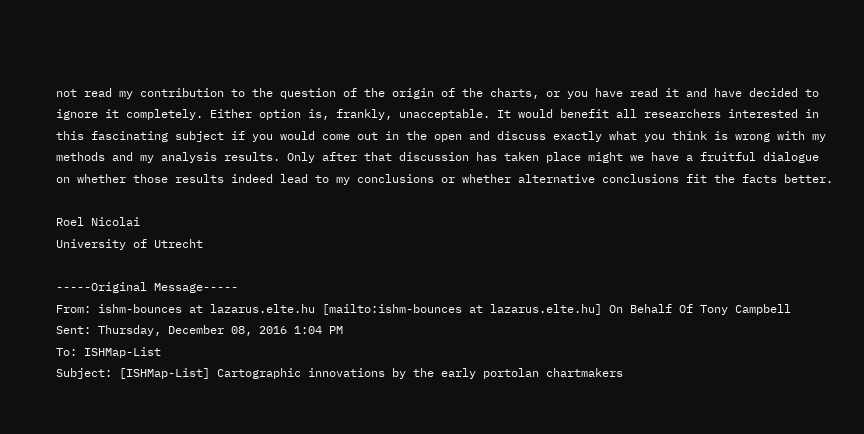not read my contribution to the question of the origin of the charts, or you have read it and have decided to ignore it completely. Either option is, frankly, unacceptable. It would benefit all researchers interested in this fascinating subject if you would come out in the open and discuss exactly what you think is wrong with my methods and my analysis results. Only after that discussion has taken place might we have a fruitful dialogue on whether those results indeed lead to my conclusions or whether alternative conclusions fit the facts better.

Roel Nicolai
University of Utrecht

-----Original Message-----
From: ishm-bounces at lazarus.elte.hu [mailto:ishm-bounces at lazarus.elte.hu] On Behalf Of Tony Campbell
Sent: Thursday, December 08, 2016 1:04 PM
To: ISHMap-List
Subject: [ISHMap-List] Cartographic innovations by the early portolan chartmakers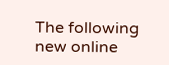The following new online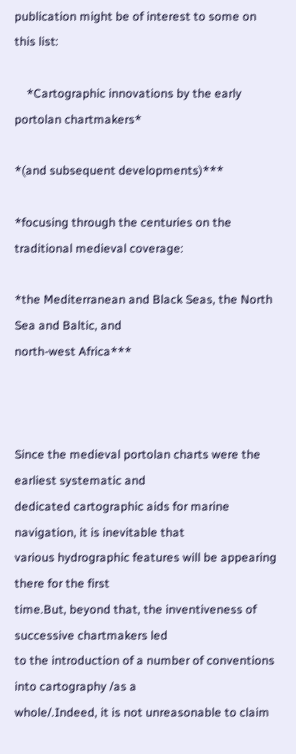publication might be of interest to some on this list:

    *Cartographic innovations by the early portolan chartmakers*

*(and subsequent developments)***

*focusing through the centuries on the traditional medieval coverage:

*the Mediterranean and Black Seas, the North Sea and Baltic, and
north-west Africa***



Since the medieval portolan charts were the earliest systematic and
dedicated cartographic aids for marine navigation, it is inevitable that
various hydrographic features will be appearing there for the first
time.But, beyond that, the inventiveness of successive chartmakers led
to the introduction of a number of conventions into cartography /as a
whole/.Indeed, it is not unreasonable to claim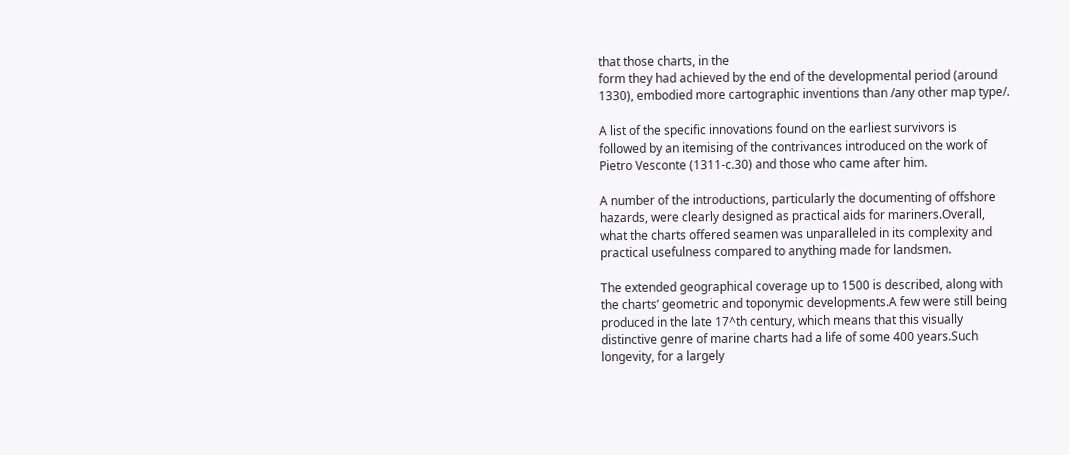that those charts, in the
form they had achieved by the end of the developmental period (around
1330), embodied more cartographic inventions than /any other map type/.

A list of the specific innovations found on the earliest survivors is
followed by an itemising of the contrivances introduced on the work of
Pietro Vesconte (1311-c.30) and those who came after him.

A number of the introductions, particularly the documenting of offshore
hazards, were clearly designed as practical aids for mariners.Overall,
what the charts offered seamen was unparalleled in its complexity and
practical usefulness compared to anything made for landsmen.

The extended geographical coverage up to 1500 is described, along with
the charts’ geometric and toponymic developments.A few were still being
produced in the late 17^th century, which means that this visually
distinctive genre of marine charts had a life of some 400 years.Such
longevity, for a largely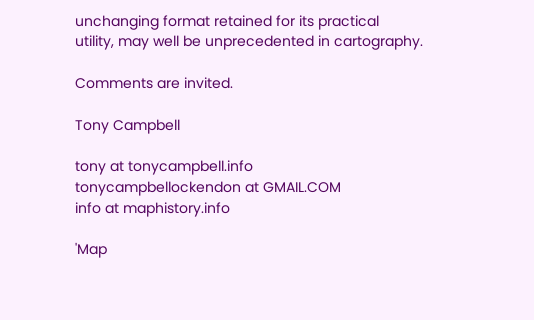unchanging format retained for its practical
utility, may well be unprecedented in cartography.

Comments are invited.

Tony Campbell

tony at tonycampbell.info
tonycampbellockendon at GMAIL.COM
info at maphistory.info

'Map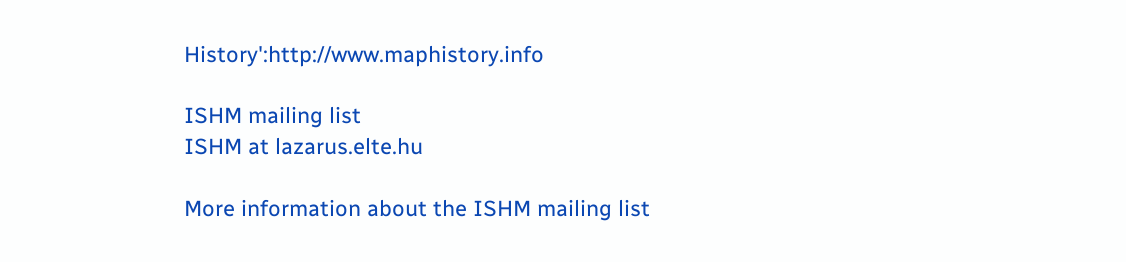History':http://www.maphistory.info

ISHM mailing list
ISHM at lazarus.elte.hu

More information about the ISHM mailing list